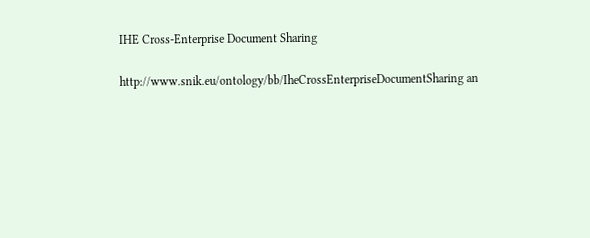IHE Cross-Enterprise Document Sharing

http://www.snik.eu/ontology/bb/IheCrossEnterpriseDocumentSharing an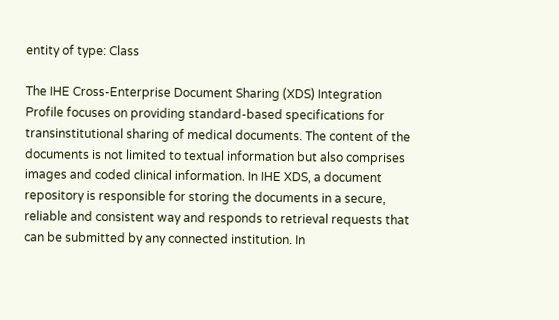entity of type: Class

The IHE Cross-Enterprise Document Sharing (XDS) Integration Profile focuses on providing standard-based specifications for transinstitutional sharing of medical documents. The content of the documents is not limited to textual information but also comprises images and coded clinical information. In IHE XDS, a document repository is responsible for storing the documents in a secure, reliable and consistent way and responds to retrieval requests that can be submitted by any connected institution. In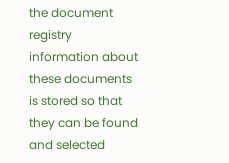the document registry information about these documents is stored so that they can be found and selected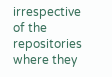irrespective of the repositories where they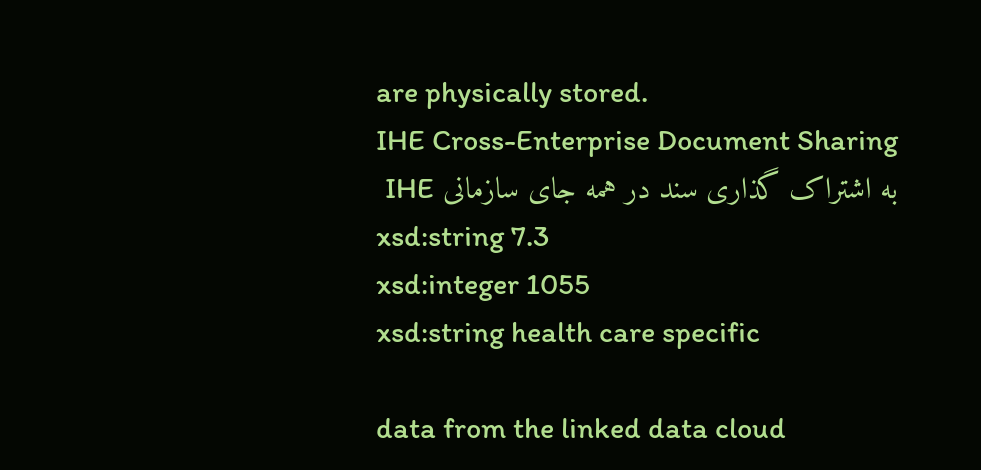are physically stored.
IHE Cross-Enterprise Document Sharing
به اشتراک گذاری سند در همه جای سازمانی IHE
xsd:string 7.3
xsd:integer 1055
xsd:string health care specific

data from the linked data cloud